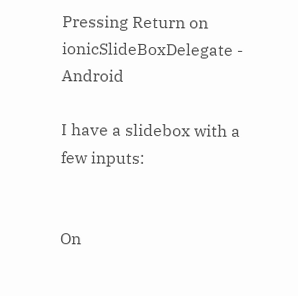Pressing Return on ionicSlideBoxDelegate - Android

I have a slidebox with a few inputs:


On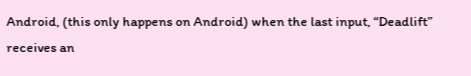Android, (this only happens on Android) when the last input, “Deadlift” receives an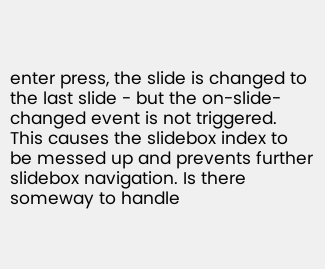enter press, the slide is changed to the last slide - but the on-slide-changed event is not triggered. This causes the slidebox index to be messed up and prevents further slidebox navigation. Is there someway to handle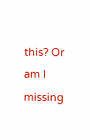this? Or am I missing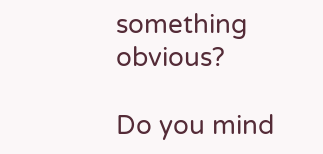something obvious?

Do you mind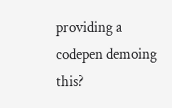providing a codepen demoing this?